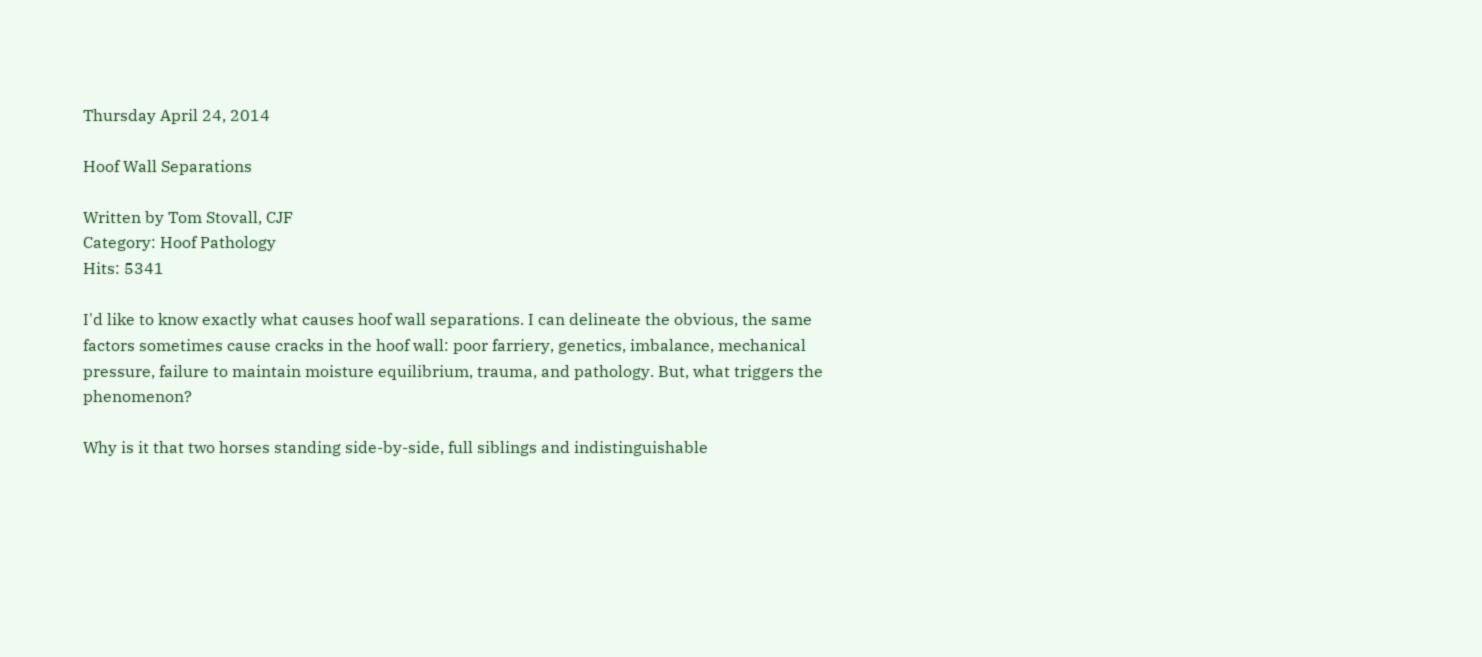Thursday April 24, 2014

Hoof Wall Separations

Written by Tom Stovall, CJF
Category: Hoof Pathology
Hits: 5341

I'd like to know exactly what causes hoof wall separations. I can delineate the obvious, the same factors sometimes cause cracks in the hoof wall: poor farriery, genetics, imbalance, mechanical pressure, failure to maintain moisture equilibrium, trauma, and pathology. But, what triggers the phenomenon?

Why is it that two horses standing side-by-side, full siblings and indistinguishable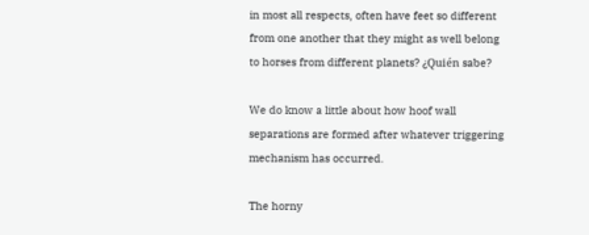in most all respects, often have feet so different from one another that they might as well belong to horses from different planets? ¿Quién sabe?

We do know a little about how hoof wall separations are formed after whatever triggering mechanism has occurred.

The horny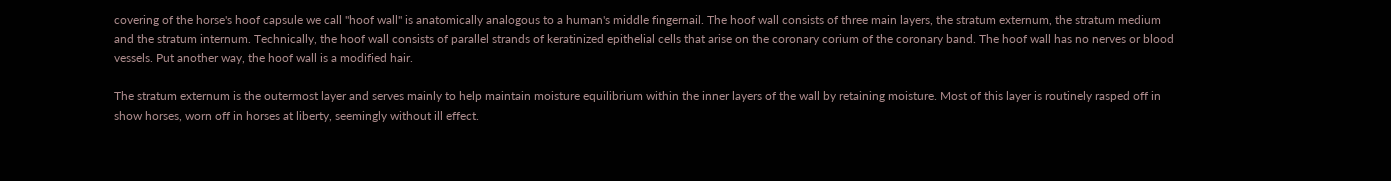covering of the horse's hoof capsule we call "hoof wall" is anatomically analogous to a human's middle fingernail. The hoof wall consists of three main layers, the stratum externum, the stratum medium and the stratum internum. Technically, the hoof wall consists of parallel strands of keratinized epithelial cells that arise on the coronary corium of the coronary band. The hoof wall has no nerves or blood vessels. Put another way, the hoof wall is a modified hair.

The stratum externum is the outermost layer and serves mainly to help maintain moisture equilibrium within the inner layers of the wall by retaining moisture. Most of this layer is routinely rasped off in show horses, worn off in horses at liberty, seemingly without ill effect.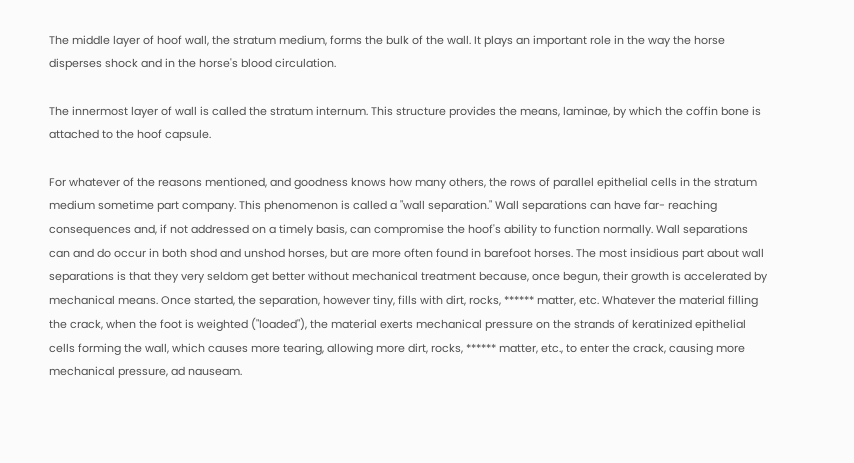The middle layer of hoof wall, the stratum medium, forms the bulk of the wall. It plays an important role in the way the horse disperses shock and in the horse's blood circulation.

The innermost layer of wall is called the stratum internum. This structure provides the means, laminae, by which the coffin bone is attached to the hoof capsule.

For whatever of the reasons mentioned, and goodness knows how many others, the rows of parallel epithelial cells in the stratum medium sometime part company. This phenomenon is called a "wall separation." Wall separations can have far- reaching consequences and, if not addressed on a timely basis, can compromise the hoof's ability to function normally. Wall separations can and do occur in both shod and unshod horses, but are more often found in barefoot horses. The most insidious part about wall separations is that they very seldom get better without mechanical treatment because, once begun, their growth is accelerated by mechanical means. Once started, the separation, however tiny, fills with dirt, rocks, ****** matter, etc. Whatever the material filling the crack, when the foot is weighted ("loaded"), the material exerts mechanical pressure on the strands of keratinized epithelial cells forming the wall, which causes more tearing, allowing more dirt, rocks, ****** matter, etc., to enter the crack, causing more mechanical pressure, ad nauseam.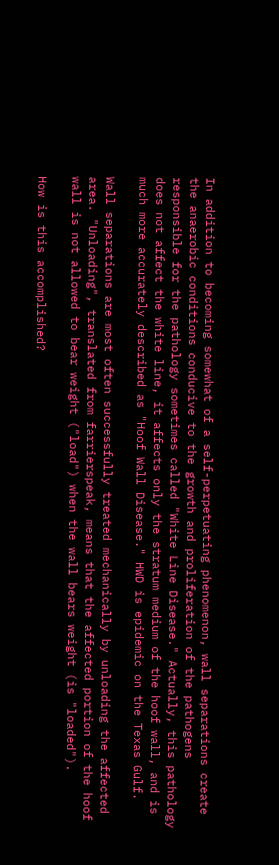In addition to becoming somewhat of a self-perpetuating phenomenon, wall separations create the anaerobic conditions conducive to the growth and proliferation of the pathogens responsible for the pathology sometimes called "White Line Disease." Actually, this pathology does not affect the white line, it affects only the stratum medium of the hoof wall, and is much more accurately described as "Hoof Wall Disease." HWD is epidemic on the Texas Gulf.

Wall separations are most often successfully treated mechanically by unloading the affected area. "Unloading", translated from farrierspeak, means that the affected portion of the hoof wall is not allowed to bear weight ("load") when the wall bears weight (is "loaded").

How is this accomplished?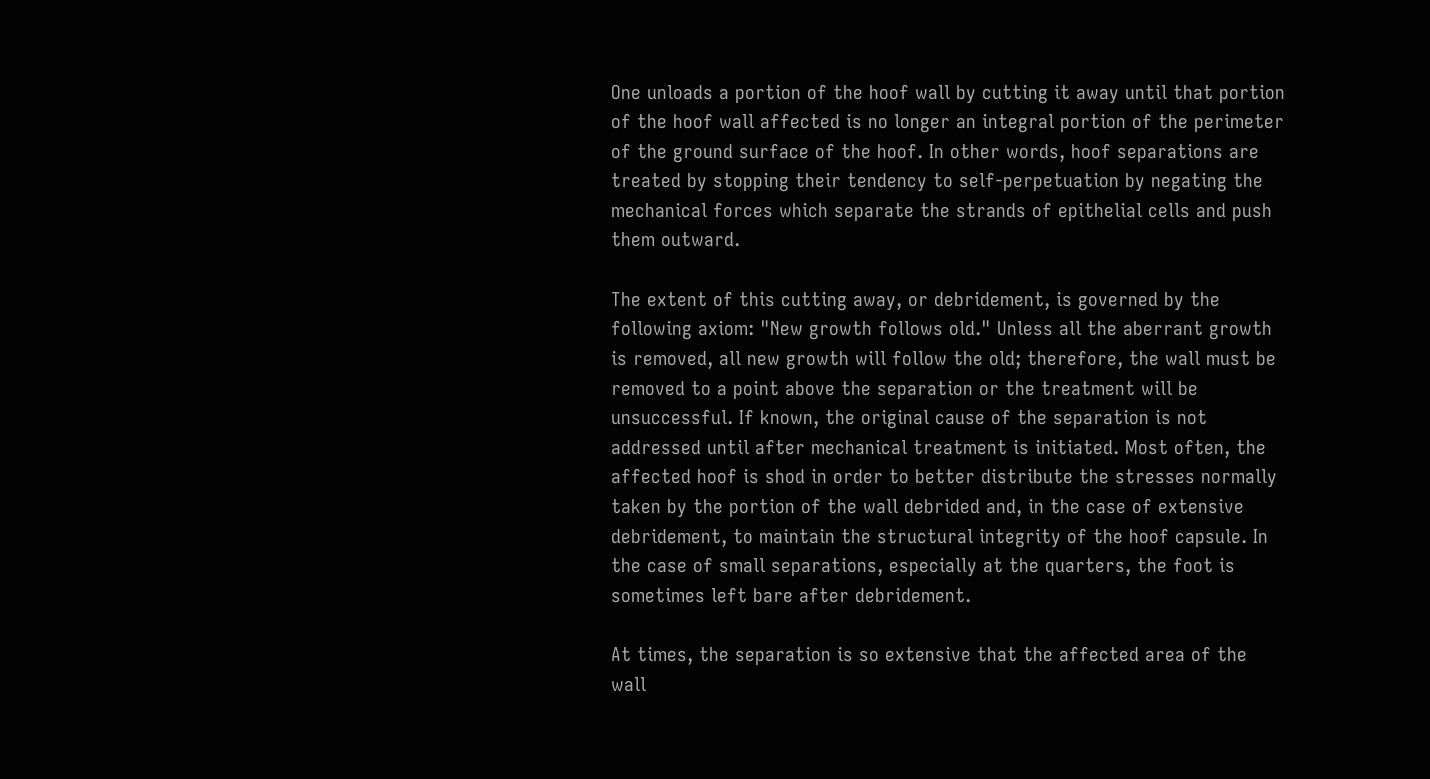One unloads a portion of the hoof wall by cutting it away until that portion of the hoof wall affected is no longer an integral portion of the perimeter of the ground surface of the hoof. In other words, hoof separations are treated by stopping their tendency to self-perpetuation by negating the mechanical forces which separate the strands of epithelial cells and push them outward.

The extent of this cutting away, or debridement, is governed by the following axiom: "New growth follows old." Unless all the aberrant growth is removed, all new growth will follow the old; therefore, the wall must be removed to a point above the separation or the treatment will be unsuccessful. If known, the original cause of the separation is not addressed until after mechanical treatment is initiated. Most often, the affected hoof is shod in order to better distribute the stresses normally taken by the portion of the wall debrided and, in the case of extensive debridement, to maintain the structural integrity of the hoof capsule. In the case of small separations, especially at the quarters, the foot is sometimes left bare after debridement.

At times, the separation is so extensive that the affected area of the wall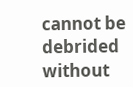cannot be debrided without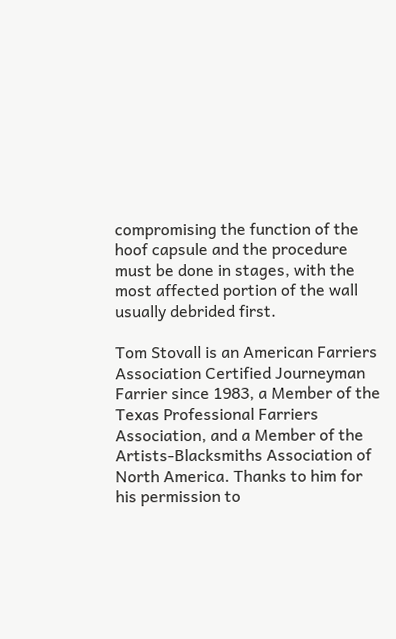compromising the function of the hoof capsule and the procedure must be done in stages, with the most affected portion of the wall usually debrided first.

Tom Stovall is an American Farriers Association Certified Journeyman Farrier since 1983, a Member of the Texas Professional Farriers Association, and a Member of the Artists-Blacksmiths Association of North America. Thanks to him for his permission to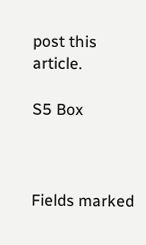post this article.

S5 Box



Fields marked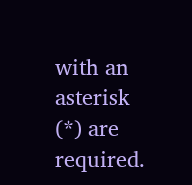with an asterisk (*) are required.